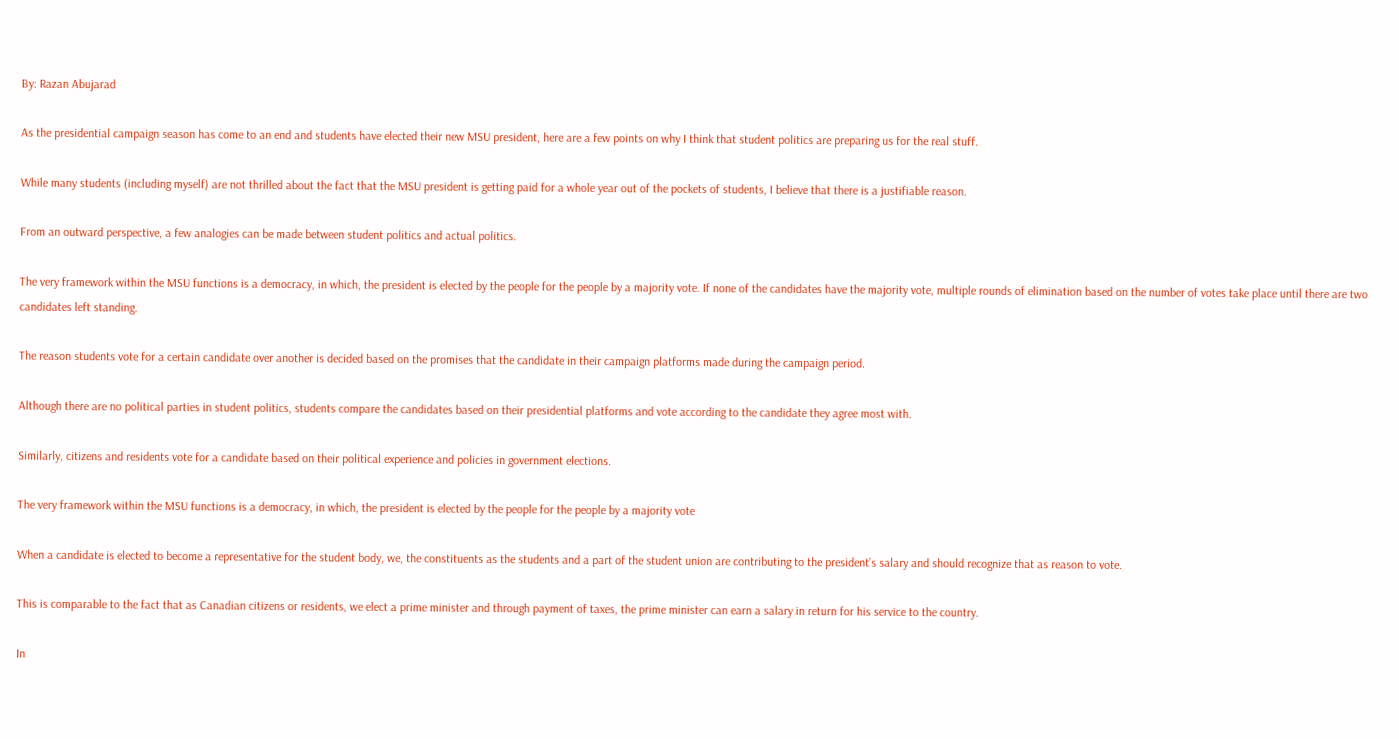By: Razan Abujarad

As the presidential campaign season has come to an end and students have elected their new MSU president, here are a few points on why I think that student politics are preparing us for the real stuff.

While many students (including myself) are not thrilled about the fact that the MSU president is getting paid for a whole year out of the pockets of students, I believe that there is a justifiable reason.

From an outward perspective, a few analogies can be made between student politics and actual politics.

The very framework within the MSU functions is a democracy, in which, the president is elected by the people for the people by a majority vote. If none of the candidates have the majority vote, multiple rounds of elimination based on the number of votes take place until there are two candidates left standing.

The reason students vote for a certain candidate over another is decided based on the promises that the candidate in their campaign platforms made during the campaign period.

Although there are no political parties in student politics, students compare the candidates based on their presidential platforms and vote according to the candidate they agree most with.

Similarly, citizens and residents vote for a candidate based on their political experience and policies in government elections.

The very framework within the MSU functions is a democracy, in which, the president is elected by the people for the people by a majority vote

When a candidate is elected to become a representative for the student body, we, the constituents as the students and a part of the student union are contributing to the president’s salary and should recognize that as reason to vote.

This is comparable to the fact that as Canadian citizens or residents, we elect a prime minister and through payment of taxes, the prime minister can earn a salary in return for his service to the country.

In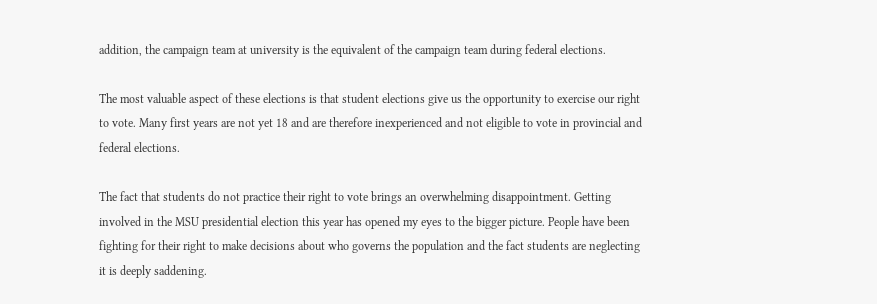addition, the campaign team at university is the equivalent of the campaign team during federal elections.

The most valuable aspect of these elections is that student elections give us the opportunity to exercise our right to vote. Many first years are not yet 18 and are therefore inexperienced and not eligible to vote in provincial and federal elections.

The fact that students do not practice their right to vote brings an overwhelming disappointment. Getting involved in the MSU presidential election this year has opened my eyes to the bigger picture. People have been fighting for their right to make decisions about who governs the population and the fact students are neglecting it is deeply saddening.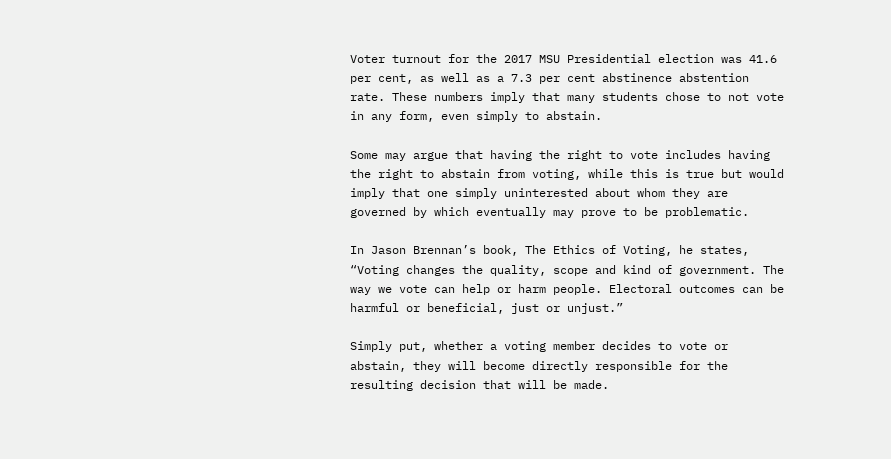Voter turnout for the 2017 MSU Presidential election was 41.6 per cent, as well as a 7.3 per cent abstinence abstention rate. These numbers imply that many students chose to not vote in any form, even simply to abstain.

Some may argue that having the right to vote includes having the right to abstain from voting, while this is true but would imply that one simply uninterested about whom they are governed by which eventually may prove to be problematic.

In Jason Brennan’s book, The Ethics of Voting, he states, “Voting changes the quality, scope and kind of government. The way we vote can help or harm people. Electoral outcomes can be harmful or beneficial, just or unjust.”

Simply put, whether a voting member decides to vote or abstain, they will become directly responsible for the resulting decision that will be made.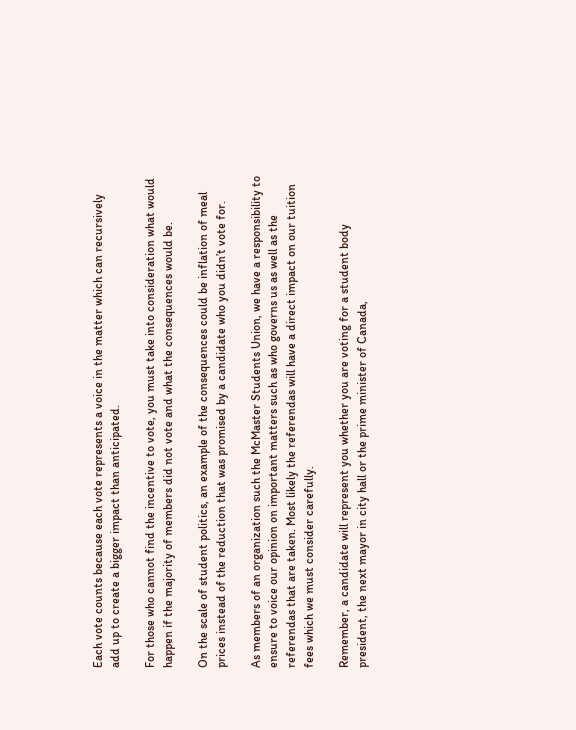Each vote counts because each vote represents a voice in the matter which can recursively add up to create a bigger impact than anticipated.

For those who cannot find the incentive to vote, you must take into consideration what would happen if the majority of members did not vote and what the consequences would be.

On the scale of student politics, an example of the consequences could be inflation of meal prices instead of the reduction that was promised by a candidate who you didn’t vote for.

As members of an organization such the McMaster Students Union, we have a responsibility to ensure to voice our opinion on important matters such as who governs us as well as the referendas that are taken. Most likely the referendas will have a direct impact on our tuition fees which we must consider carefully.

Remember, a candidate will represent you whether you are voting for a student body president, the next mayor in city hall or the prime minister of Canada,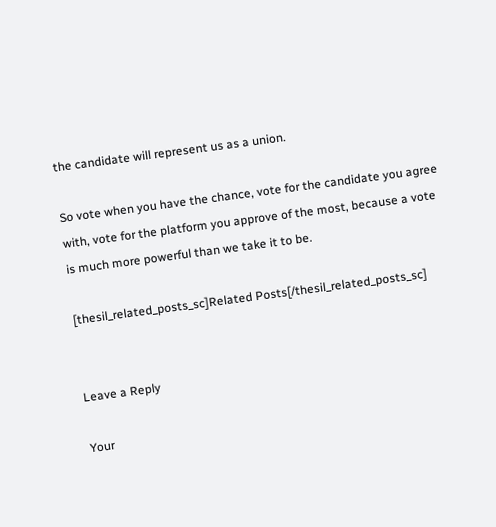the candidate will represent us as a union.

So vote when you have the chance, vote for the candidate you agree with, vote for the platform you approve of the most, because a vote is much more powerful than we take it to be.

[thesil_related_posts_sc]Related Posts[/thesil_related_posts_sc]


Leave a Reply

Your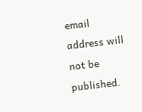email address will not be published.